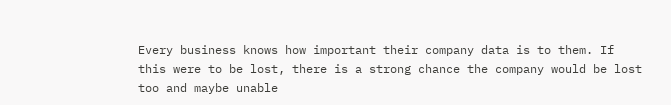Every business knows how important their company data is to them. If this were to be lost, there is a strong chance the company would be lost too and maybe unable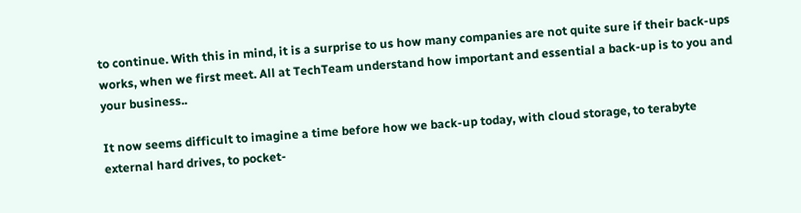to continue. With this in mind, it is a surprise to us how many companies are not quite sure if their back-ups works, when we first meet. All at TechTeam understand how important and essential a back-up is to you and your business..

It now seems difficult to imagine a time before how we back-up today, with cloud storage, to terabyte external hard drives, to pocket-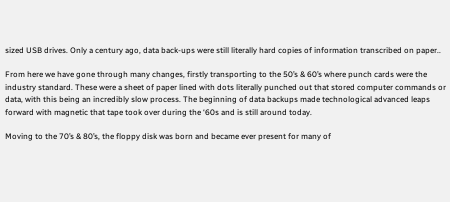sized USB drives. Only a century ago, data back-ups were still literally hard copies of information transcribed on paper..

From here we have gone through many changes, firstly transporting to the 50’s & 60’s where punch cards were the industry standard. These were a sheet of paper lined with dots literally punched out that stored computer commands or data, with this being an incredibly slow process. The beginning of data backups made technological advanced leaps forward with magnetic that tape took over during the ‘60s and is still around today.

Moving to the 70’s & 80’s, the floppy disk was born and became ever present for many of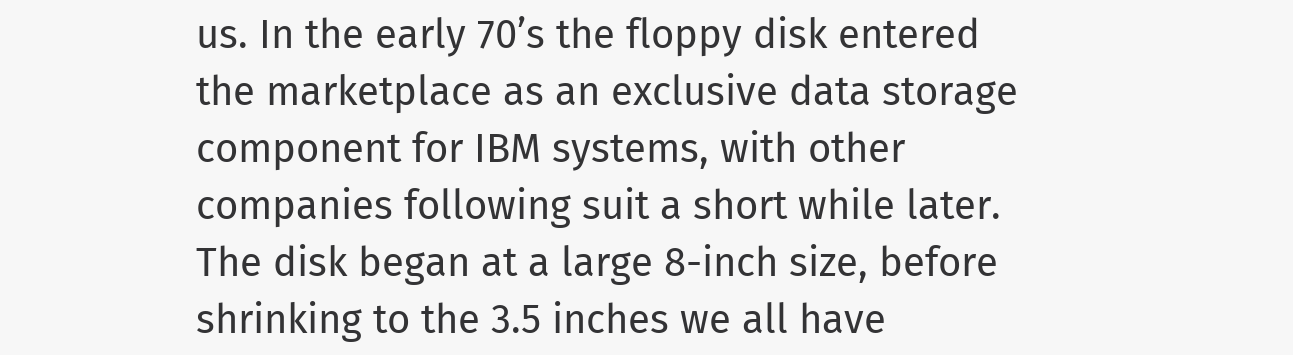us. In the early 70’s the floppy disk entered the marketplace as an exclusive data storage component for IBM systems, with other companies following suit a short while later. The disk began at a large 8-inch size, before shrinking to the 3.5 inches we all have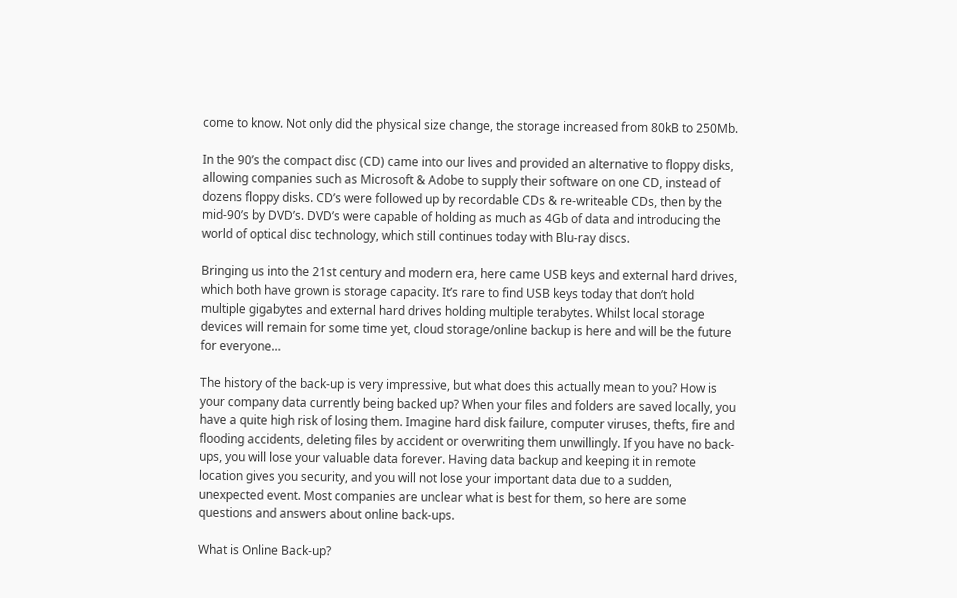come to know. Not only did the physical size change, the storage increased from 80kB to 250Mb.

In the 90’s the compact disc (CD) came into our lives and provided an alternative to floppy disks, allowing companies such as Microsoft & Adobe to supply their software on one CD, instead of dozens floppy disks. CD’s were followed up by recordable CDs & re-writeable CDs, then by the mid-90’s by DVD’s. DVD’s were capable of holding as much as 4Gb of data and introducing the world of optical disc technology, which still continues today with Blu-ray discs.

Bringing us into the 21st century and modern era, here came USB keys and external hard drives, which both have grown is storage capacity. It’s rare to find USB keys today that don’t hold multiple gigabytes and external hard drives holding multiple terabytes. Whilst local storage devices will remain for some time yet, cloud storage/online backup is here and will be the future for everyone…

The history of the back-up is very impressive, but what does this actually mean to you? How is your company data currently being backed up? When your files and folders are saved locally, you have a quite high risk of losing them. Imagine hard disk failure, computer viruses, thefts, fire and flooding accidents, deleting files by accident or overwriting them unwillingly. If you have no back-ups, you will lose your valuable data forever. Having data backup and keeping it in remote location gives you security, and you will not lose your important data due to a sudden, unexpected event. Most companies are unclear what is best for them, so here are some questions and answers about online back-ups.

What is Online Back-up?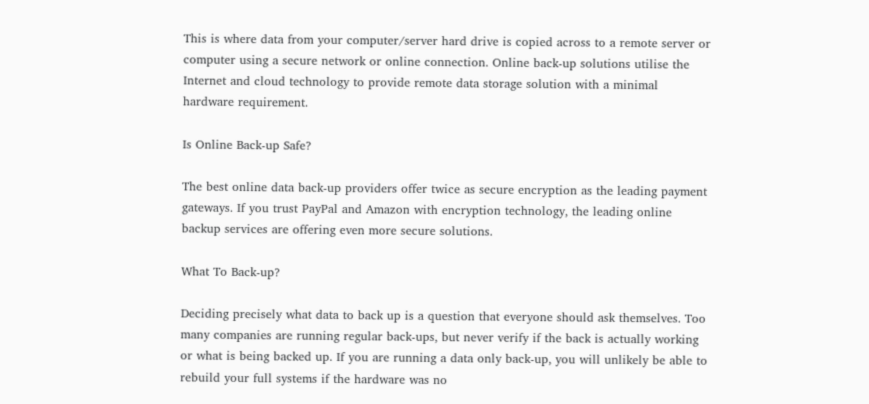This is where data from your computer/server hard drive is copied across to a remote server or computer using a secure network or online connection. Online back-up solutions utilise the Internet and cloud technology to provide remote data storage solution with a minimal hardware requirement.

Is Online Back-up Safe?

The best online data back-up providers offer twice as secure encryption as the leading payment gateways. If you trust PayPal and Amazon with encryption technology, the leading online backup services are offering even more secure solutions.

What To Back-up?

Deciding precisely what data to back up is a question that everyone should ask themselves. Too many companies are running regular back-ups, but never verify if the back is actually working or what is being backed up. If you are running a data only back-up, you will unlikely be able to rebuild your full systems if the hardware was no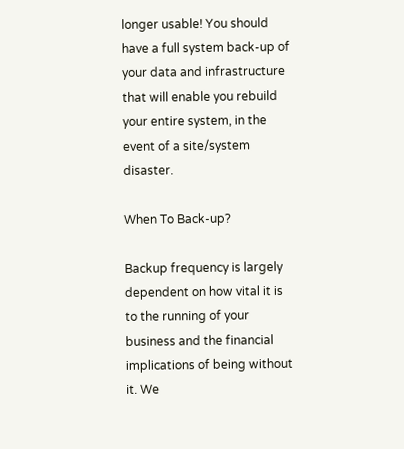longer usable! You should have a full system back-up of your data and infrastructure that will enable you rebuild your entire system, in the event of a site/system disaster.

When To Back-up?

Backup frequency is largely dependent on how vital it is to the running of your business and the financial implications of being without it. We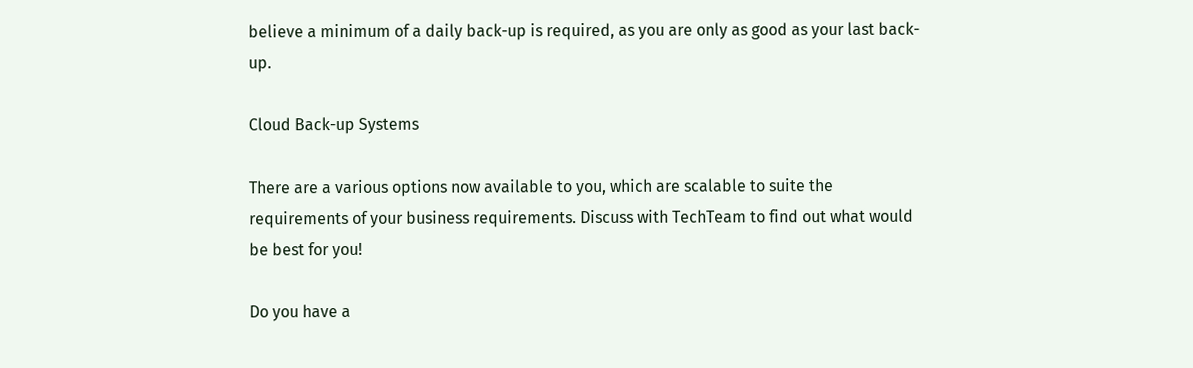believe a minimum of a daily back-up is required, as you are only as good as your last back-up.

Cloud Back-up Systems

There are a various options now available to you, which are scalable to suite the requirements of your business requirements. Discuss with TechTeam to find out what would be best for you!

Do you have a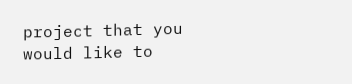project that you would like to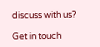discuss with us?

Get in touch